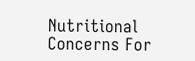Nutritional Concerns For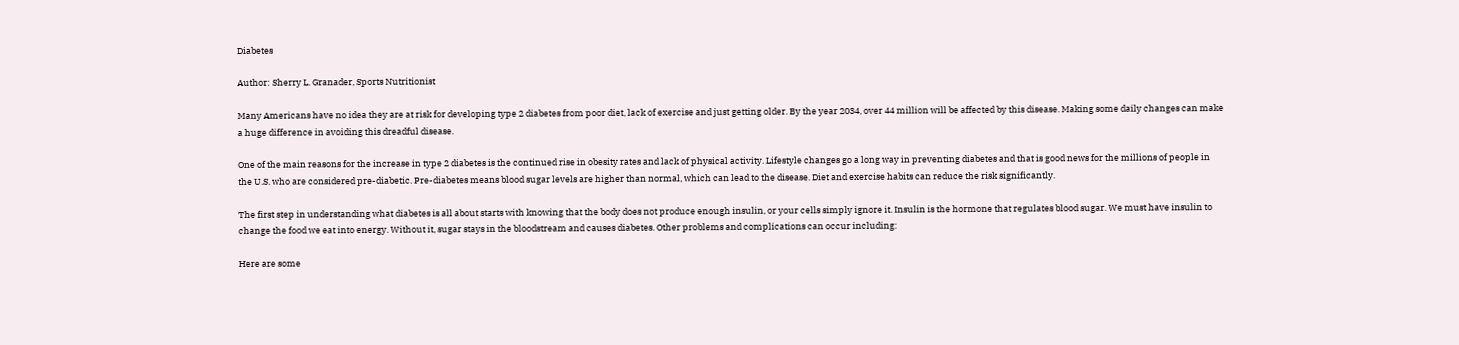Diabetes

Author: Sherry L. Granader, Sports Nutritionist

Many Americans have no idea they are at risk for developing type 2 diabetes from poor diet, lack of exercise and just getting older. By the year 2034, over 44 million will be affected by this disease. Making some daily changes can make a huge difference in avoiding this dreadful disease.

One of the main reasons for the increase in type 2 diabetes is the continued rise in obesity rates and lack of physical activity. Lifestyle changes go a long way in preventing diabetes and that is good news for the millions of people in the U.S. who are considered pre-diabetic. Pre-diabetes means blood sugar levels are higher than normal, which can lead to the disease. Diet and exercise habits can reduce the risk significantly.

The first step in understanding what diabetes is all about starts with knowing that the body does not produce enough insulin, or your cells simply ignore it. Insulin is the hormone that regulates blood sugar. We must have insulin to change the food we eat into energy. Without it, sugar stays in the bloodstream and causes diabetes. Other problems and complications can occur including:

Here are some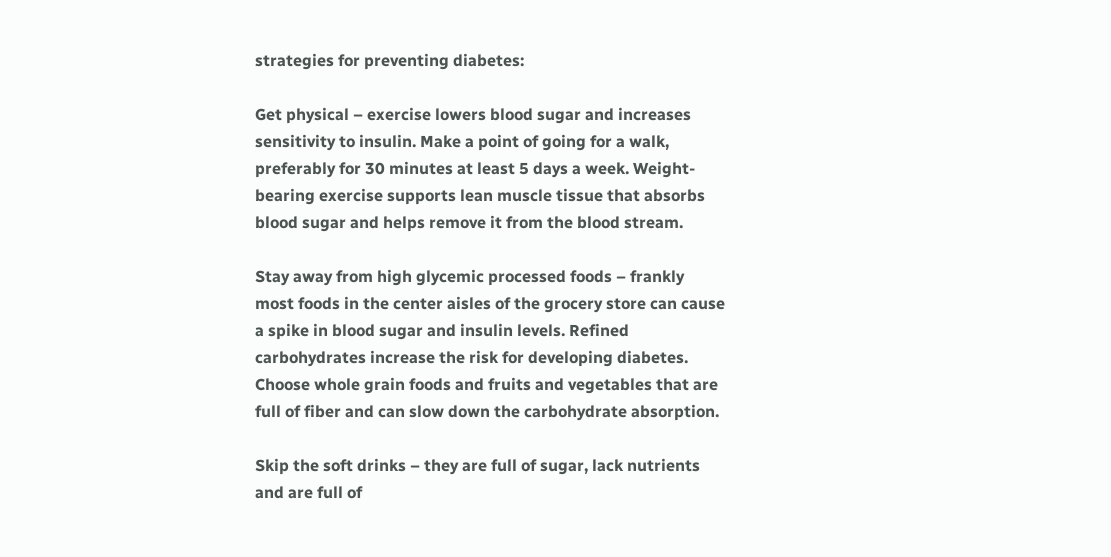strategies for preventing diabetes:

Get physical – exercise lowers blood sugar and increases sensitivity to insulin. Make a point of going for a walk, preferably for 30 minutes at least 5 days a week. Weight-bearing exercise supports lean muscle tissue that absorbs blood sugar and helps remove it from the blood stream.

Stay away from high glycemic processed foods – frankly most foods in the center aisles of the grocery store can cause a spike in blood sugar and insulin levels. Refined carbohydrates increase the risk for developing diabetes. Choose whole grain foods and fruits and vegetables that are full of fiber and can slow down the carbohydrate absorption.

Skip the soft drinks – they are full of sugar, lack nutrients and are full of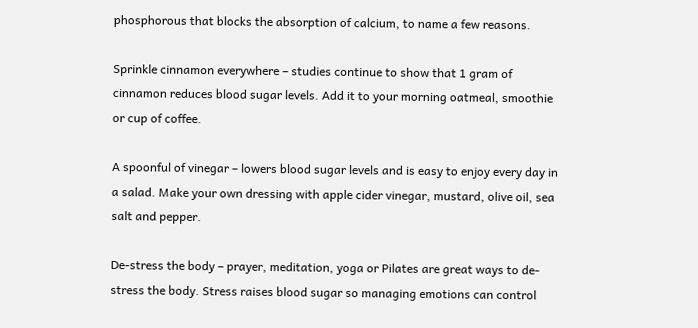phosphorous that blocks the absorption of calcium, to name a few reasons.

Sprinkle cinnamon everywhere – studies continue to show that 1 gram of cinnamon reduces blood sugar levels. Add it to your morning oatmeal, smoothie or cup of coffee.

A spoonful of vinegar – lowers blood sugar levels and is easy to enjoy every day in a salad. Make your own dressing with apple cider vinegar, mustard, olive oil, sea salt and pepper.

De-stress the body – prayer, meditation, yoga or Pilates are great ways to de-stress the body. Stress raises blood sugar so managing emotions can control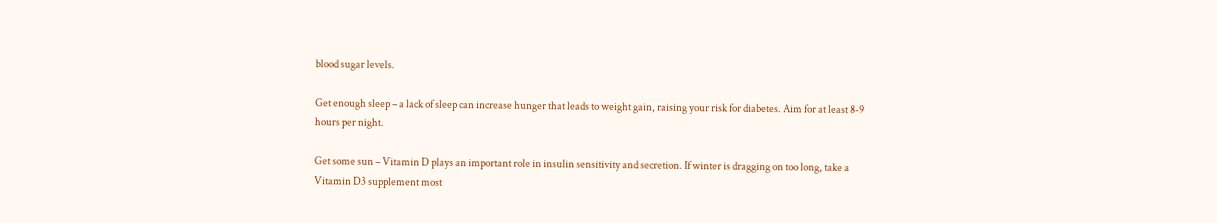blood sugar levels.

Get enough sleep – a lack of sleep can increase hunger that leads to weight gain, raising your risk for diabetes. Aim for at least 8-9 hours per night.

Get some sun – Vitamin D plays an important role in insulin sensitivity and secretion. If winter is dragging on too long, take a Vitamin D3 supplement most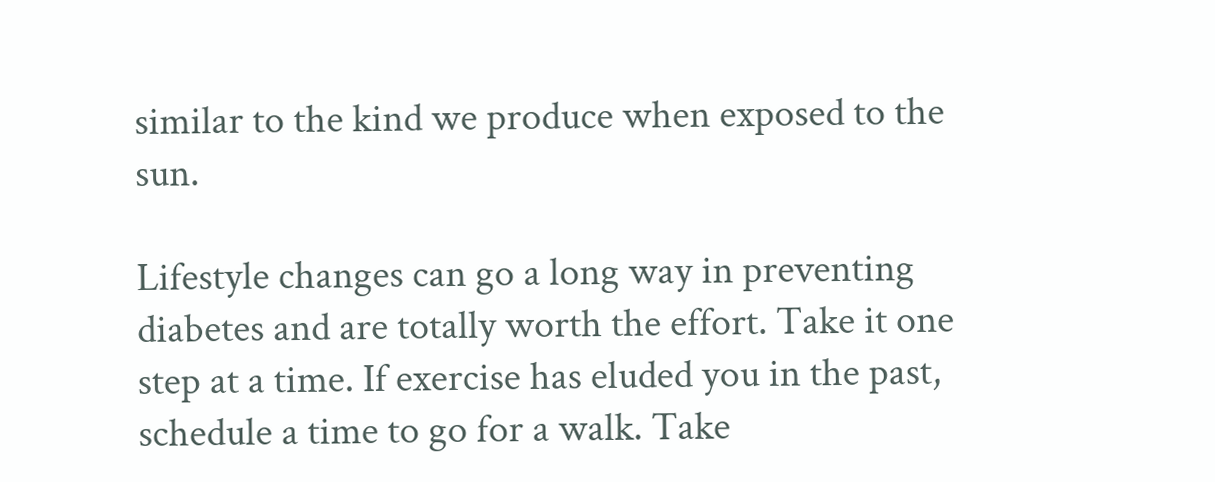similar to the kind we produce when exposed to the sun.

Lifestyle changes can go a long way in preventing diabetes and are totally worth the effort. Take it one step at a time. If exercise has eluded you in the past, schedule a time to go for a walk. Take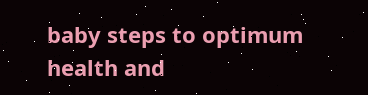baby steps to optimum health and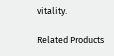vitality.

Related Products